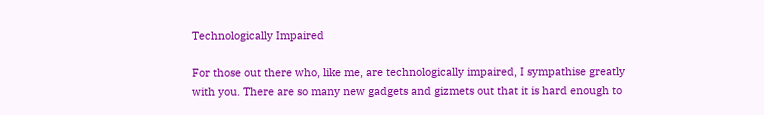Technologically Impaired

For those out there who, like me, are technologically impaired, I sympathise greatly with you. There are so many new gadgets and gizmets out that it is hard enough to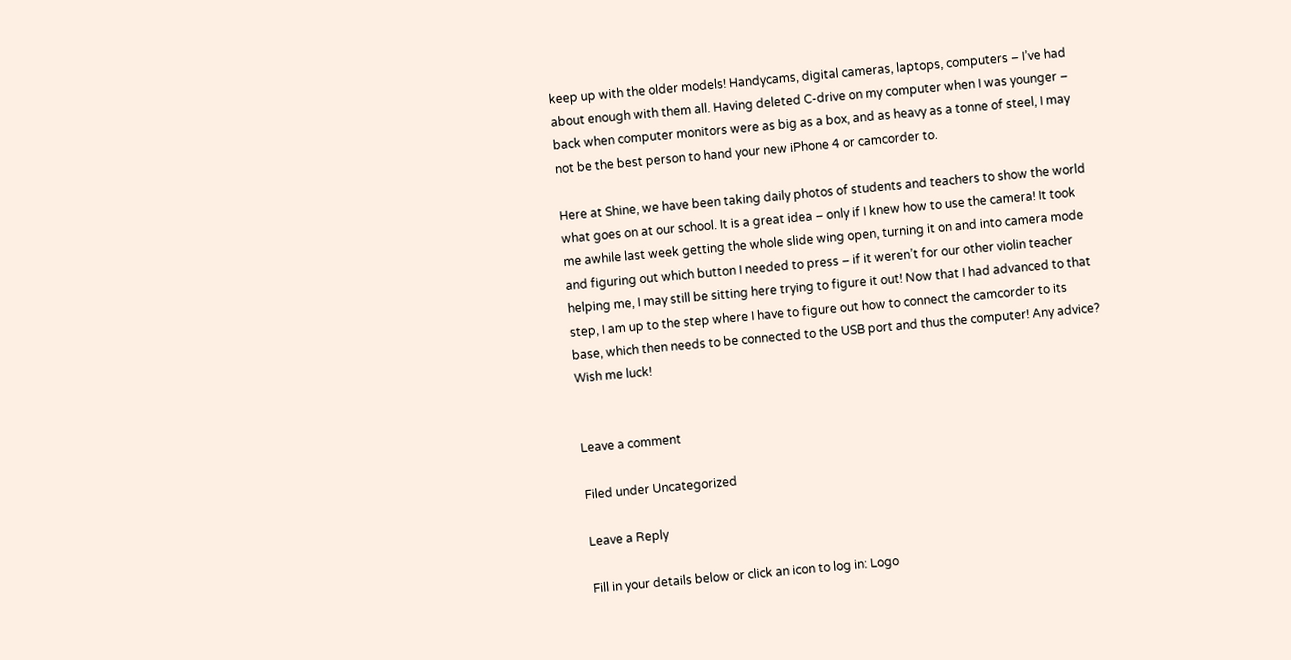keep up with the older models! Handycams, digital cameras, laptops, computers – I’ve had about enough with them all. Having deleted C-drive on my computer when I was younger – back when computer monitors were as big as a box, and as heavy as a tonne of steel, I may not be the best person to hand your new iPhone 4 or camcorder to.

Here at Shine, we have been taking daily photos of students and teachers to show the world what goes on at our school. It is a great idea – only if I knew how to use the camera! It took me awhile last week getting the whole slide wing open, turning it on and into camera mode and figuring out which button I needed to press – if it weren’t for our other violin teacher helping me, I may still be sitting here trying to figure it out! Now that I had advanced to that step, I am up to the step where I have to figure out how to connect the camcorder to its base, which then needs to be connected to the USB port and thus the computer! Any advice? Wish me luck!


Leave a comment

Filed under Uncategorized

Leave a Reply

Fill in your details below or click an icon to log in: Logo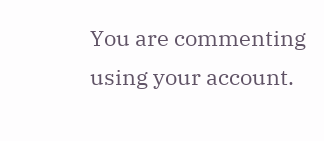You are commenting using your account.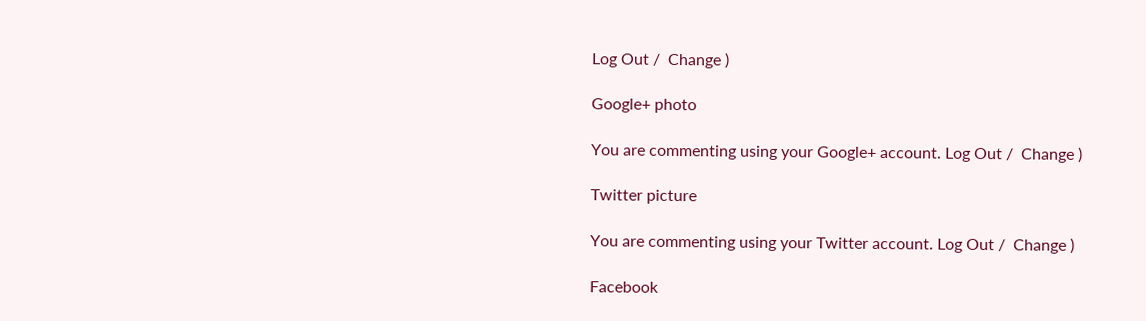Log Out /  Change )

Google+ photo

You are commenting using your Google+ account. Log Out /  Change )

Twitter picture

You are commenting using your Twitter account. Log Out /  Change )

Facebook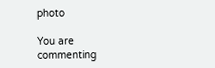photo

You are commenting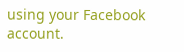using your Facebook account.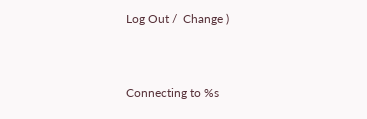Log Out /  Change )


Connecting to %s